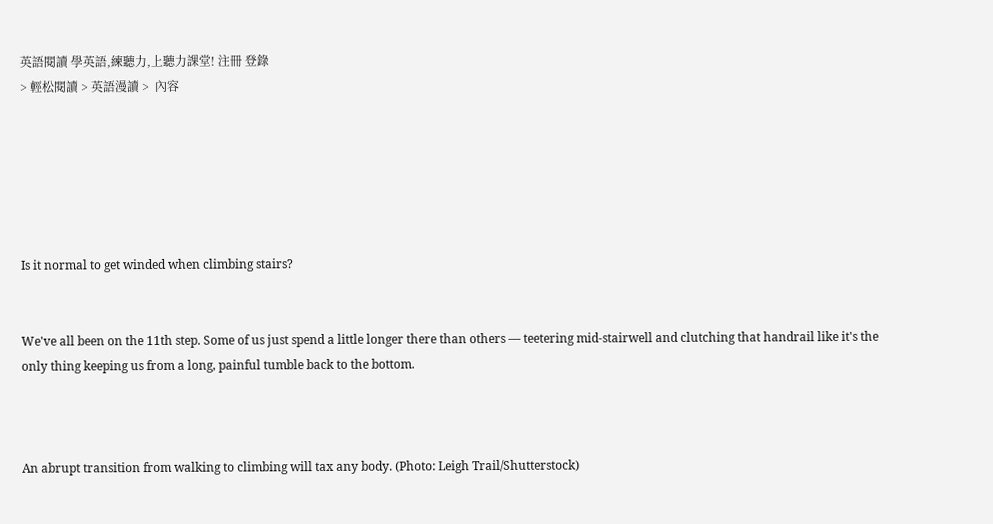英語閱讀 學英語,練聽力,上聽力課堂! 注冊 登錄
> 輕松閱讀 > 英語漫讀 >  內容






Is it normal to get winded when climbing stairs?


We've all been on the 11th step. Some of us just spend a little longer there than others — teetering mid-stairwell and clutching that handrail like it's the only thing keeping us from a long, painful tumble back to the bottom.



An abrupt transition from walking to climbing will tax any body. (Photo: Leigh Trail/Shutterstock)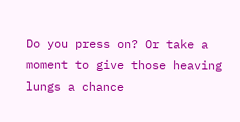Do you press on? Or take a moment to give those heaving lungs a chance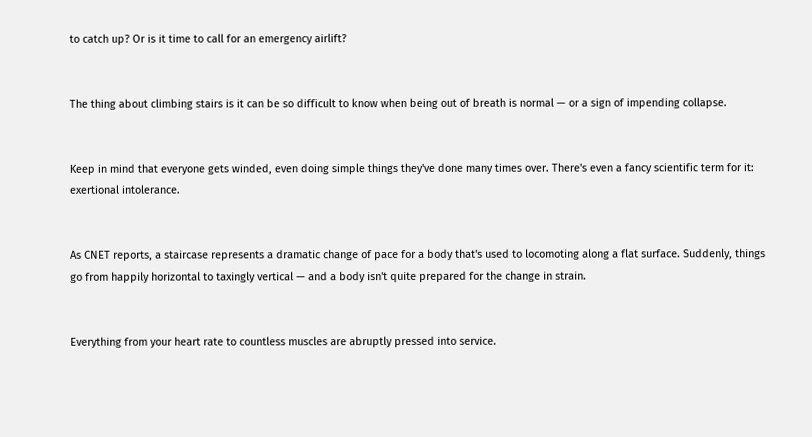to catch up? Or is it time to call for an emergency airlift?


The thing about climbing stairs is it can be so difficult to know when being out of breath is normal — or a sign of impending collapse.


Keep in mind that everyone gets winded, even doing simple things they've done many times over. There's even a fancy scientific term for it: exertional intolerance.


As CNET reports, a staircase represents a dramatic change of pace for a body that's used to locomoting along a flat surface. Suddenly, things go from happily horizontal to taxingly vertical — and a body isn't quite prepared for the change in strain.


Everything from your heart rate to countless muscles are abruptly pressed into service.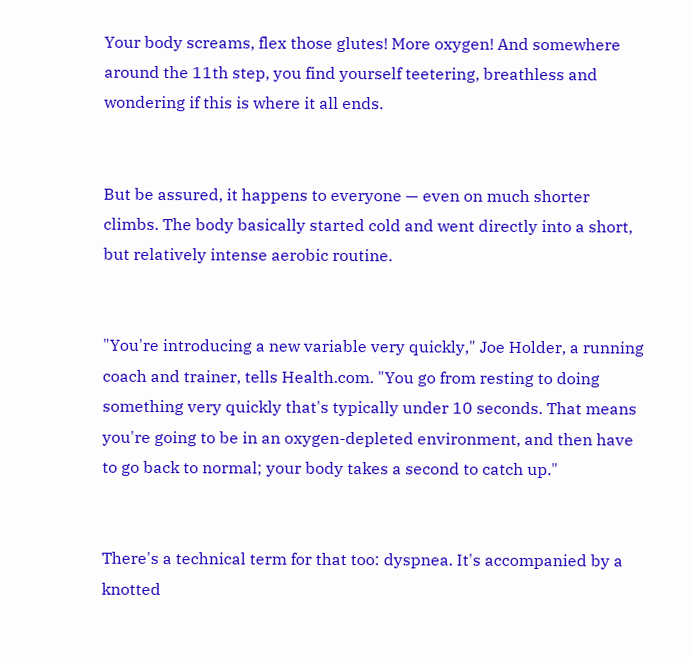Your body screams, flex those glutes! More oxygen! And somewhere around the 11th step, you find yourself teetering, breathless and wondering if this is where it all ends.


But be assured, it happens to everyone — even on much shorter climbs. The body basically started cold and went directly into a short, but relatively intense aerobic routine.


"You're introducing a new variable very quickly," Joe Holder, a running coach and trainer, tells Health.com. "You go from resting to doing something very quickly that's typically under 10 seconds. That means you're going to be in an oxygen-depleted environment, and then have to go back to normal; your body takes a second to catch up."


There's a technical term for that too: dyspnea. It's accompanied by a knotted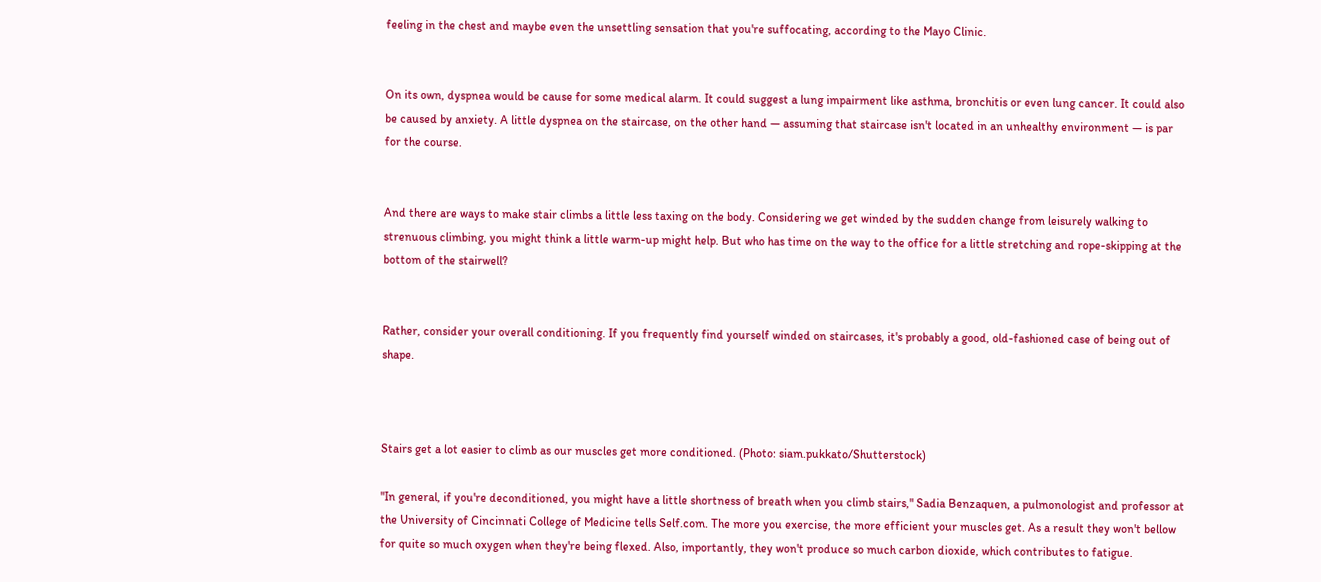feeling in the chest and maybe even the unsettling sensation that you're suffocating, according to the Mayo Clinic.


On its own, dyspnea would be cause for some medical alarm. It could suggest a lung impairment like asthma, bronchitis or even lung cancer. It could also be caused by anxiety. A little dyspnea on the staircase, on the other hand — assuming that staircase isn't located in an unhealthy environment — is par for the course.


And there are ways to make stair climbs a little less taxing on the body. Considering we get winded by the sudden change from leisurely walking to strenuous climbing, you might think a little warm-up might help. But who has time on the way to the office for a little stretching and rope-skipping at the bottom of the stairwell?


Rather, consider your overall conditioning. If you frequently find yourself winded on staircases, it's probably a good, old-fashioned case of being out of shape.



Stairs get a lot easier to climb as our muscles get more conditioned. (Photo: siam.pukkato/Shutterstock)

"In general, if you're deconditioned, you might have a little shortness of breath when you climb stairs," Sadia Benzaquen, a pulmonologist and professor at the University of Cincinnati College of Medicine tells Self.com. The more you exercise, the more efficient your muscles get. As a result they won't bellow for quite so much oxygen when they're being flexed. Also, importantly, they won't produce so much carbon dioxide, which contributes to fatigue.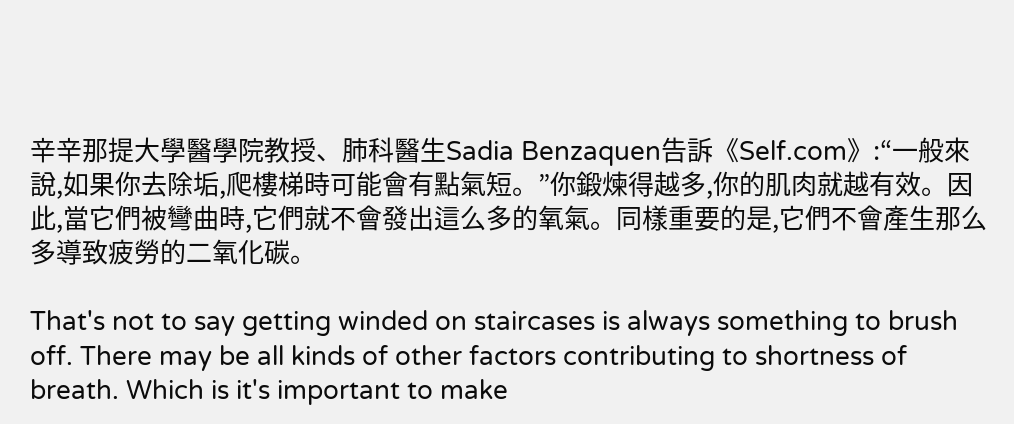辛辛那提大學醫學院教授、肺科醫生Sadia Benzaquen告訴《Self.com》:“一般來說,如果你去除垢,爬樓梯時可能會有點氣短。”你鍛煉得越多,你的肌肉就越有效。因此,當它們被彎曲時,它們就不會發出這么多的氧氣。同樣重要的是,它們不會產生那么多導致疲勞的二氧化碳。

That's not to say getting winded on staircases is always something to brush off. There may be all kinds of other factors contributing to shortness of breath. Which is it's important to make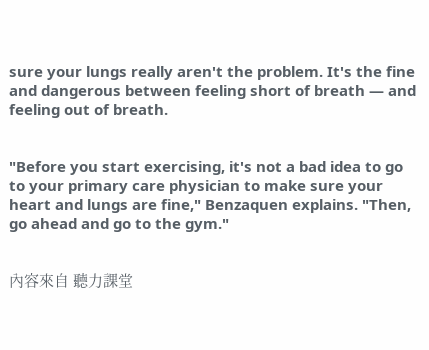sure your lungs really aren't the problem. It's the fine and dangerous between feeling short of breath — and feeling out of breath.


"Before you start exercising, it's not a bad idea to go to your primary care physician to make sure your heart and lungs are fine," Benzaquen explains. "Then, go ahead and go to the gym."


內容來自 聽力課堂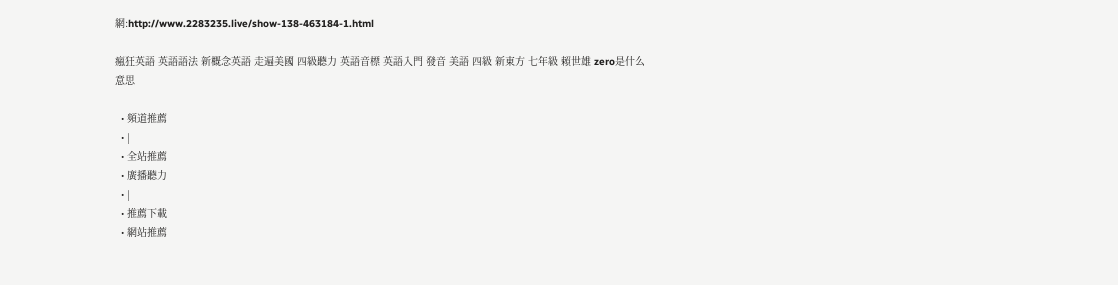網:http://www.2283235.live/show-138-463184-1.html

瘋狂英語 英語語法 新概念英語 走遍美國 四級聽力 英語音標 英語入門 發音 美語 四級 新東方 七年級 賴世雄 zero是什么意思

  • 頻道推薦
  • |
  • 全站推薦
  • 廣播聽力
  • |
  • 推薦下載
  • 網站推薦